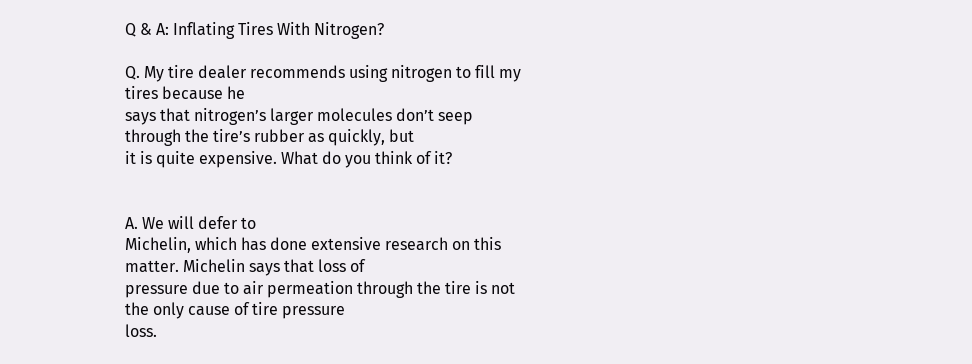Q & A: Inflating Tires With Nitrogen?

Q. My tire dealer recommends using nitrogen to fill my tires because he
says that nitrogen’s larger molecules don’t seep through the tire’s rubber as quickly, but
it is quite expensive. What do you think of it?


A. We will defer to
Michelin, which has done extensive research on this matter. Michelin says that loss of
pressure due to air permeation through the tire is not the only cause of tire pressure
loss.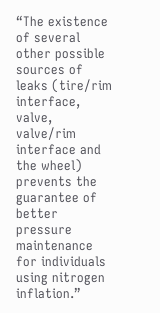“The existence of several other possible sources of leaks (tire/rim interface, valve,
valve/rim interface and the wheel) prevents the guarantee of better pressure maintenance
for individuals using nitrogen inflation.”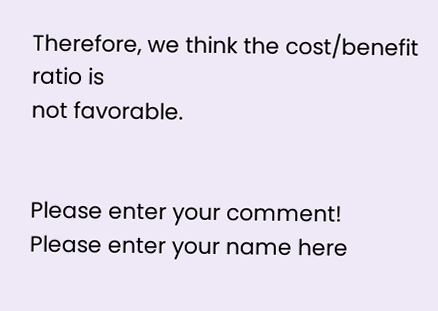Therefore, we think the cost/benefit ratio is
not favorable.


Please enter your comment!
Please enter your name here